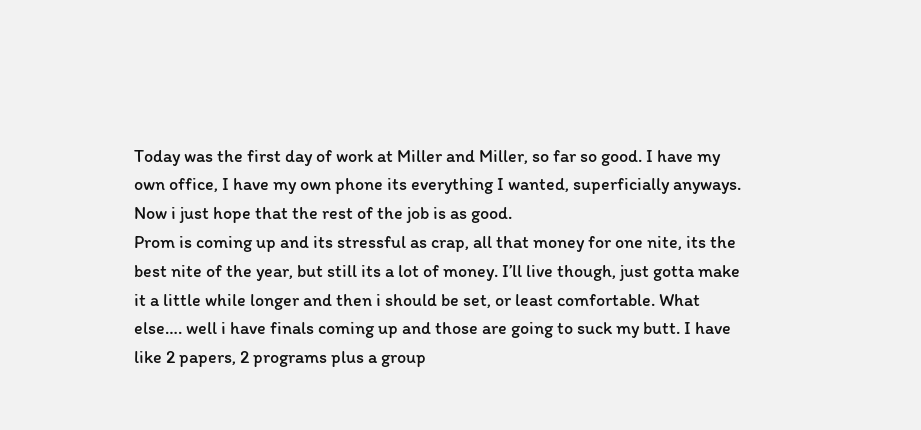Today was the first day of work at Miller and Miller, so far so good. I have my own office, I have my own phone its everything I wanted, superficially anyways. Now i just hope that the rest of the job is as good.
Prom is coming up and its stressful as crap, all that money for one nite, its the best nite of the year, but still its a lot of money. I’ll live though, just gotta make it a little while longer and then i should be set, or least comfortable. What else…. well i have finals coming up and those are going to suck my butt. I have like 2 papers, 2 programs plus a group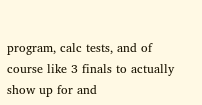program, calc tests, and of course like 3 finals to actually show up for and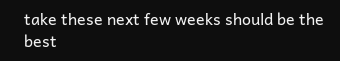take these next few weeks should be the best